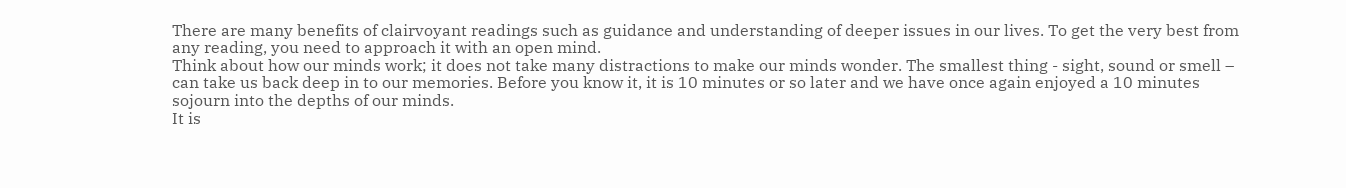There are many benefits of clairvoyant readings such as guidance and understanding of deeper issues in our lives. To get the very best from any reading, you need to approach it with an open mind.
Think about how our minds work; it does not take many distractions to make our minds wonder. The smallest thing - sight, sound or smell – can take us back deep in to our memories. Before you know it, it is 10 minutes or so later and we have once again enjoyed a 10 minutes sojourn into the depths of our minds.
It is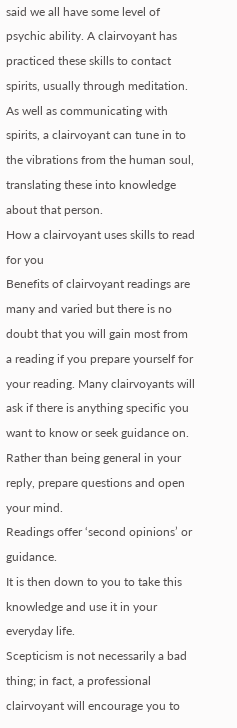said we all have some level of psychic ability. A clairvoyant has practiced these skills to contact spirits, usually through meditation. As well as communicating with spirits, a clairvoyant can tune in to the vibrations from the human soul, translating these into knowledge about that person.
How a clairvoyant uses skills to read for you
Benefits of clairvoyant readings are many and varied but there is no doubt that you will gain most from a reading if you prepare yourself for your reading. Many clairvoyants will ask if there is anything specific you want to know or seek guidance on. Rather than being general in your reply, prepare questions and open your mind.
Readings offer ‘second opinions’ or guidance.
It is then down to you to take this knowledge and use it in your everyday life.
Scepticism is not necessarily a bad thing; in fact, a professional clairvoyant will encourage you to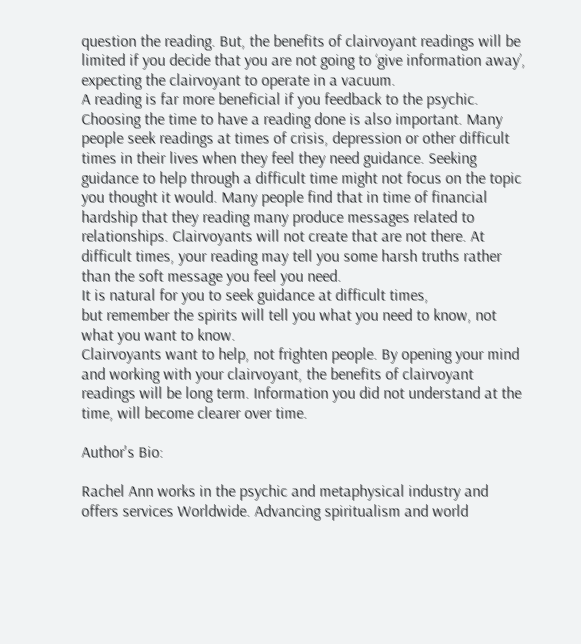question the reading. But, the benefits of clairvoyant readings will be limited if you decide that you are not going to ‘give information away’, expecting the clairvoyant to operate in a vacuum.
A reading is far more beneficial if you feedback to the psychic.
Choosing the time to have a reading done is also important. Many people seek readings at times of crisis, depression or other difficult times in their lives when they feel they need guidance. Seeking guidance to help through a difficult time might not focus on the topic you thought it would. Many people find that in time of financial hardship that they reading many produce messages related to relationships. Clairvoyants will not create that are not there. At difficult times, your reading may tell you some harsh truths rather than the soft message you feel you need.
It is natural for you to seek guidance at difficult times,
but remember the spirits will tell you what you need to know, not what you want to know.
Clairvoyants want to help, not frighten people. By opening your mind and working with your clairvoyant, the benefits of clairvoyant readings will be long term. Information you did not understand at the time, will become clearer over time.

Author's Bio:

Rachel Ann works in the psychic and metaphysical industry and offers services Worldwide. Advancing spiritualism and world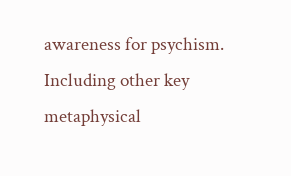awareness for psychism. Including other key metaphysical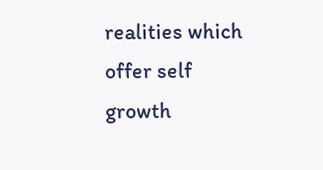realities which offer self growth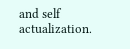and self actualization.